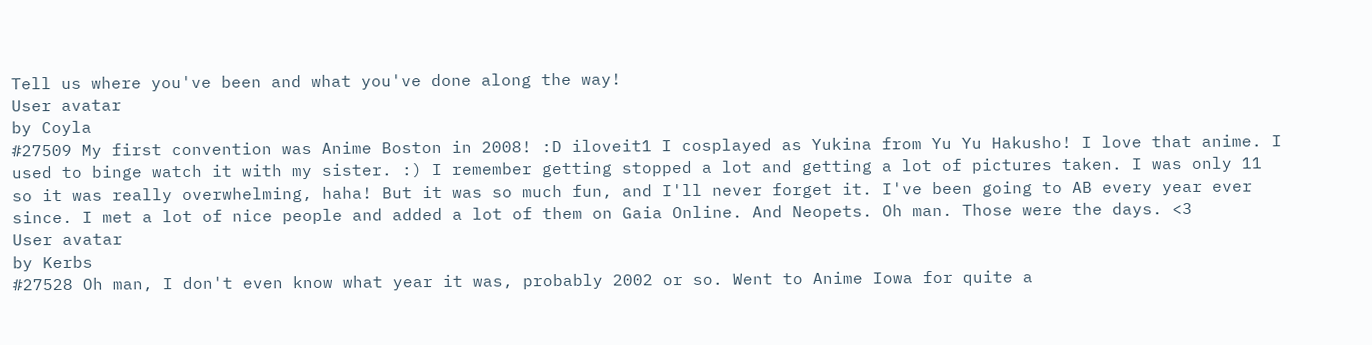Tell us where you've been and what you've done along the way!
User avatar
by Coyla
#27509 My first convention was Anime Boston in 2008! :D iloveit1 I cosplayed as Yukina from Yu Yu Hakusho! I love that anime. I used to binge watch it with my sister. :) I remember getting stopped a lot and getting a lot of pictures taken. I was only 11 so it was really overwhelming, haha! But it was so much fun, and I'll never forget it. I've been going to AB every year ever since. I met a lot of nice people and added a lot of them on Gaia Online. And Neopets. Oh man. Those were the days. <3
User avatar
by Kerbs
#27528 Oh man, I don't even know what year it was, probably 2002 or so. Went to Anime Iowa for quite a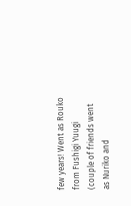few years! Went as Rouko from Fushigi Yuugi (couple of friends went as Nuriko and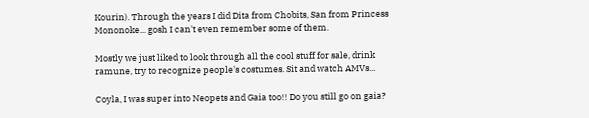Kourin). Through the years I did Dita from Chobits, San from Princess Mononoke... gosh I can't even remember some of them.

Mostly we just liked to look through all the cool stuff for sale, drink ramune, try to recognize people's costumes. Sit and watch AMVs...

Coyla, I was super into Neopets and Gaia too!! Do you still go on gaia?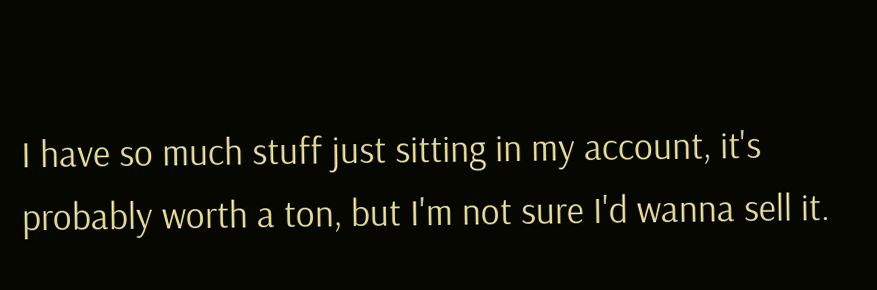I have so much stuff just sitting in my account, it's probably worth a ton, but I'm not sure I'd wanna sell it.